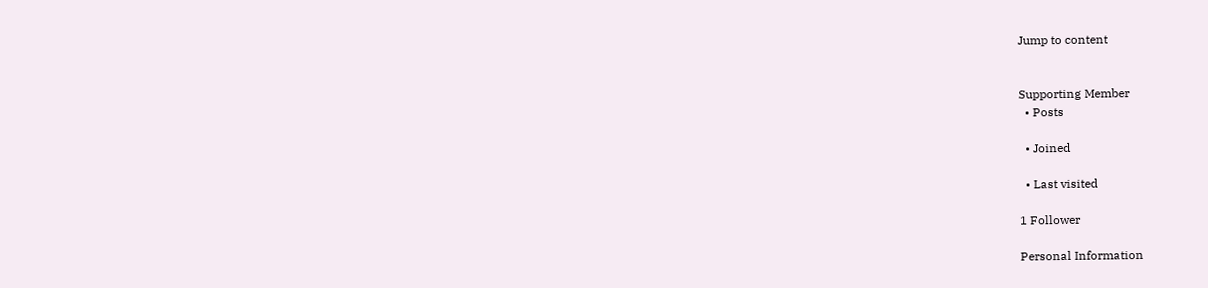Jump to content


Supporting Member
  • Posts

  • Joined

  • Last visited

1 Follower

Personal Information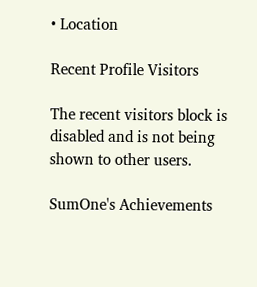• Location

Recent Profile Visitors

The recent visitors block is disabled and is not being shown to other users.

SumOne's Achievements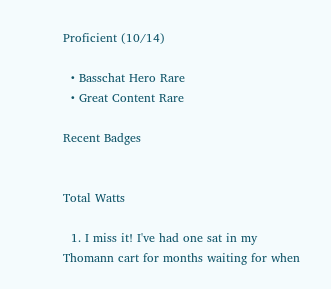Proficient (10/14)

  • Basschat Hero Rare
  • Great Content Rare

Recent Badges


Total Watts

  1. I miss it! I've had one sat in my Thomann cart for months waiting for when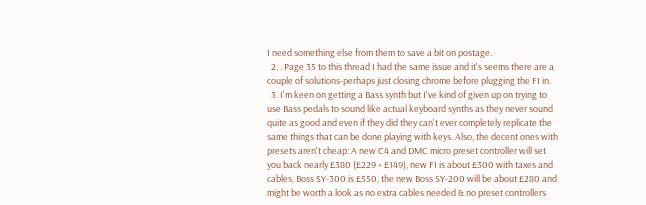I need something else from them to save a bit on postage.
  2. . Page 35 to this thread I had the same issue and it's seems there are a couple of solutions-perhaps just closing chrome before plugging the FI in.
  3. I'm keen on getting a Bass synth but I've kind of given up on trying to use Bass pedals to sound like actual keyboard synths as they never sound quite as good and even if they did they can't ever completely replicate the same things that can be done playing with keys. Also, the decent ones with presets aren't cheap: A new C4 and DMC micro preset controller will set you back nearly £380 (£229 + £149), new FI is about £300 with taxes and cables, Boss SY-300 is £550, the new Boss SY-200 will be about £280 and might be worth a look as no extra cables needed & no preset controllers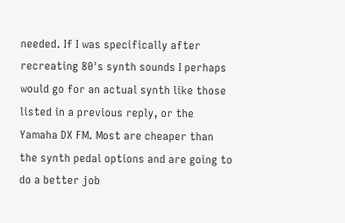needed. If I was specifically after recreating 80's synth sounds I perhaps would go for an actual synth like those listed in a previous reply, or the Yamaha DX FM. Most are cheaper than the synth pedal options and are going to do a better job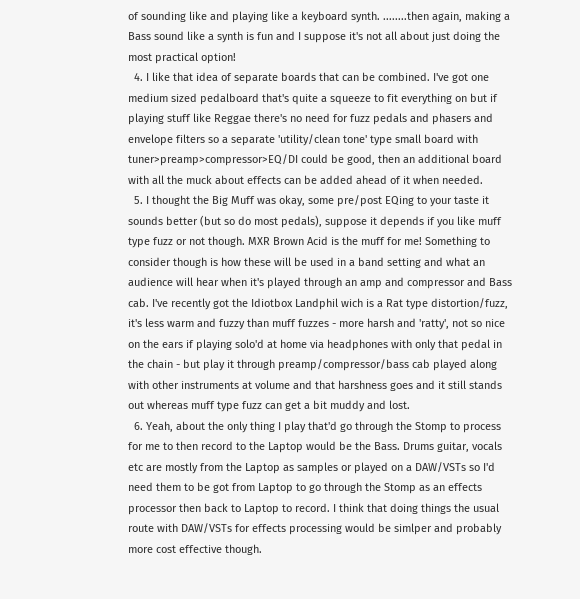of sounding like and playing like a keyboard synth. ........then again, making a Bass sound like a synth is fun and I suppose it's not all about just doing the most practical option!
  4. I like that idea of separate boards that can be combined. I've got one medium sized pedalboard that's quite a squeeze to fit everything on but if playing stuff like Reggae there's no need for fuzz pedals and phasers and envelope filters so a separate 'utility/clean tone' type small board with tuner>preamp>compressor>EQ/DI could be good, then an additional board with all the muck about effects can be added ahead of it when needed.
  5. I thought the Big Muff was okay, some pre/post EQing to your taste it sounds better (but so do most pedals), suppose it depends if you like muff type fuzz or not though. MXR Brown Acid is the muff for me! Something to consider though is how these will be used in a band setting and what an audience will hear when it's played through an amp and compressor and Bass cab. I've recently got the Idiotbox Landphil wich is a Rat type distortion/fuzz, it's less warm and fuzzy than muff fuzzes - more harsh and 'ratty', not so nice on the ears if playing solo'd at home via headphones with only that pedal in the chain - but play it through preamp/compressor/bass cab played along with other instruments at volume and that harshness goes and it still stands out whereas muff type fuzz can get a bit muddy and lost.
  6. Yeah, about the only thing I play that'd go through the Stomp to process for me to then record to the Laptop would be the Bass. Drums guitar, vocals etc are mostly from the Laptop as samples or played on a DAW/VSTs so I'd need them to be got from Laptop to go through the Stomp as an effects processor then back to Laptop to record. I think that doing things the usual route with DAW/VSTs for effects processing would be simlper and probably more cost effective though.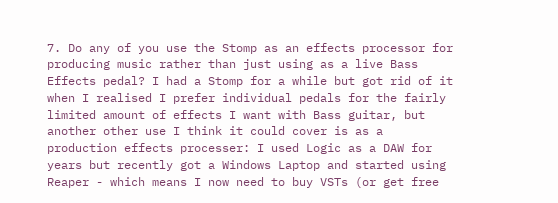7. Do any of you use the Stomp as an effects processor for producing music rather than just using as a live Bass Effects pedal? I had a Stomp for a while but got rid of it when I realised I prefer individual pedals for the fairly limited amount of effects I want with Bass guitar, but another other use I think it could cover is as a production effects processer: I used Logic as a DAW for years but recently got a Windows Laptop and started using Reaper - which means I now need to buy VSTs (or get free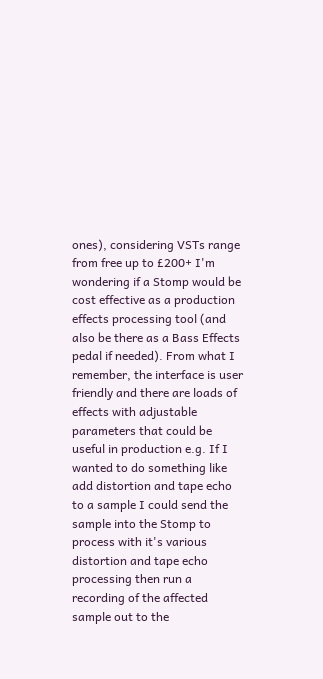ones), considering VSTs range from free up to £200+ I'm wondering if a Stomp would be cost effective as a production effects processing tool (and also be there as a Bass Effects pedal if needed). From what I remember, the interface is user friendly and there are loads of effects with adjustable parameters that could be useful in production e.g. If I wanted to do something like add distortion and tape echo to a sample I could send the sample into the Stomp to process with it's various distortion and tape echo processing then run a recording of the affected sample out to the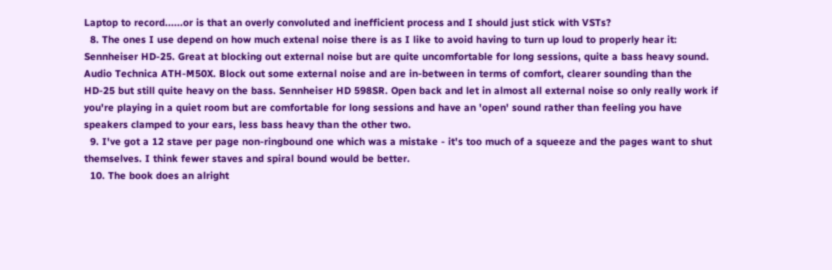Laptop to record......or is that an overly convoluted and inefficient process and I should just stick with VSTs?
  8. The ones I use depend on how much extenal noise there is as I like to avoid having to turn up loud to properly hear it: Sennheiser HD-25. Great at blocking out external noise but are quite uncomfortable for long sessions, quite a bass heavy sound. Audio Technica ATH-M50X. Block out some external noise and are in-between in terms of comfort, clearer sounding than the HD-25 but still quite heavy on the bass. Sennheiser HD 598SR. Open back and let in almost all external noise so only really work if you're playing in a quiet room but are comfortable for long sessions and have an 'open' sound rather than feeling you have speakers clamped to your ears, less bass heavy than the other two.
  9. I've got a 12 stave per page non-ringbound one which was a mistake - it's too much of a squeeze and the pages want to shut themselves. I think fewer staves and spiral bound would be better.
  10. The book does an alright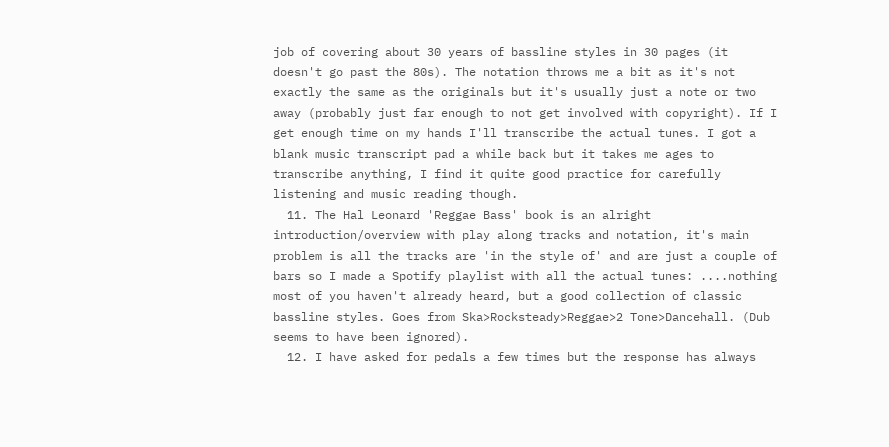job of covering about 30 years of bassline styles in 30 pages (it doesn't go past the 80s). The notation throws me a bit as it's not exactly the same as the originals but it's usually just a note or two away (probably just far enough to not get involved with copyright). If I get enough time on my hands I'll transcribe the actual tunes. I got a blank music transcript pad a while back but it takes me ages to transcribe anything, I find it quite good practice for carefully listening and music reading though.
  11. The Hal Leonard 'Reggae Bass' book is an alright introduction/overview with play along tracks and notation, it's main problem is all the tracks are 'in the style of' and are just a couple of bars so I made a Spotify playlist with all the actual tunes: ....nothing most of you haven't already heard, but a good collection of classic bassline styles. Goes from Ska>Rocksteady>Reggae>2 Tone>Dancehall. (Dub seems to have been ignored).
  12. I have asked for pedals a few times but the response has always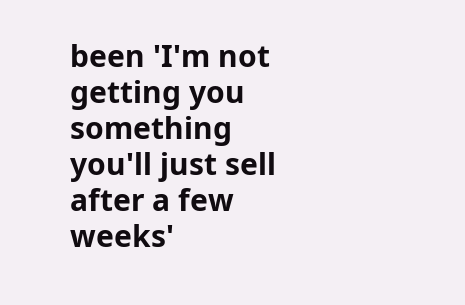been 'I'm not getting you something you'll just sell after a few weeks'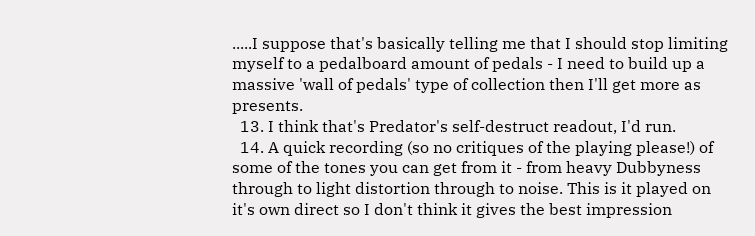.....I suppose that's basically telling me that I should stop limiting myself to a pedalboard amount of pedals - I need to build up a massive 'wall of pedals' type of collection then I'll get more as presents.
  13. I think that's Predator's self-destruct readout, I'd run.
  14. A quick recording (so no critiques of the playing please!) of some of the tones you can get from it - from heavy Dubbyness through to light distortion through to noise. This is it played on it's own direct so I don't think it gives the best impression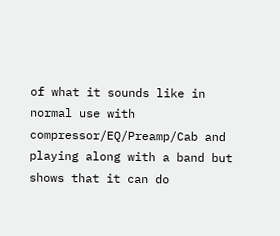of what it sounds like in normal use with compressor/EQ/Preamp/Cab and playing along with a band but shows that it can do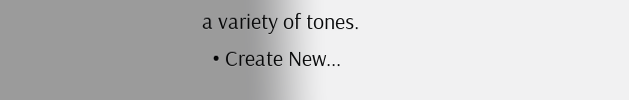a variety of tones.
  • Create New...